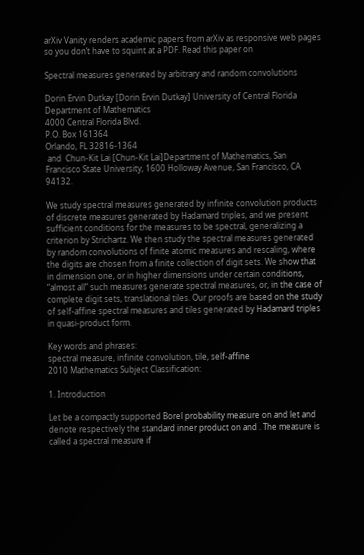arXiv Vanity renders academic papers from arXiv as responsive web pages so you don’t have to squint at a PDF. Read this paper on

Spectral measures generated by arbitrary and random convolutions

Dorin Ervin Dutkay [Dorin Ervin Dutkay] University of Central Florida
Department of Mathematics
4000 Central Florida Blvd.
P.O. Box 161364
Orlando, FL 32816-1364
 and  Chun-Kit Lai [Chun-Kit Lai]Department of Mathematics, San Francisco State University, 1600 Holloway Avenue, San Francisco, CA 94132.

We study spectral measures generated by infinite convolution products of discrete measures generated by Hadamard triples, and we present sufficient conditions for the measures to be spectral, generalizing a criterion by Strichartz. We then study the spectral measures generated by random convolutions of finite atomic measures and rescaling, where the digits are chosen from a finite collection of digit sets. We show that in dimension one, or in higher dimensions under certain conditions, “almost all” such measures generate spectral measures, or, in the case of complete digit sets, translational tiles. Our proofs are based on the study of self-affine spectral measures and tiles generated by Hadamard triples in quasi-product form.

Key words and phrases:
spectral measure, infinite convolution, tile, self-affine
2010 Mathematics Subject Classification:

1. Introduction

Let be a compactly supported Borel probability measure on and let and denote respectively the standard inner product on and . The measure is called a spectral measure if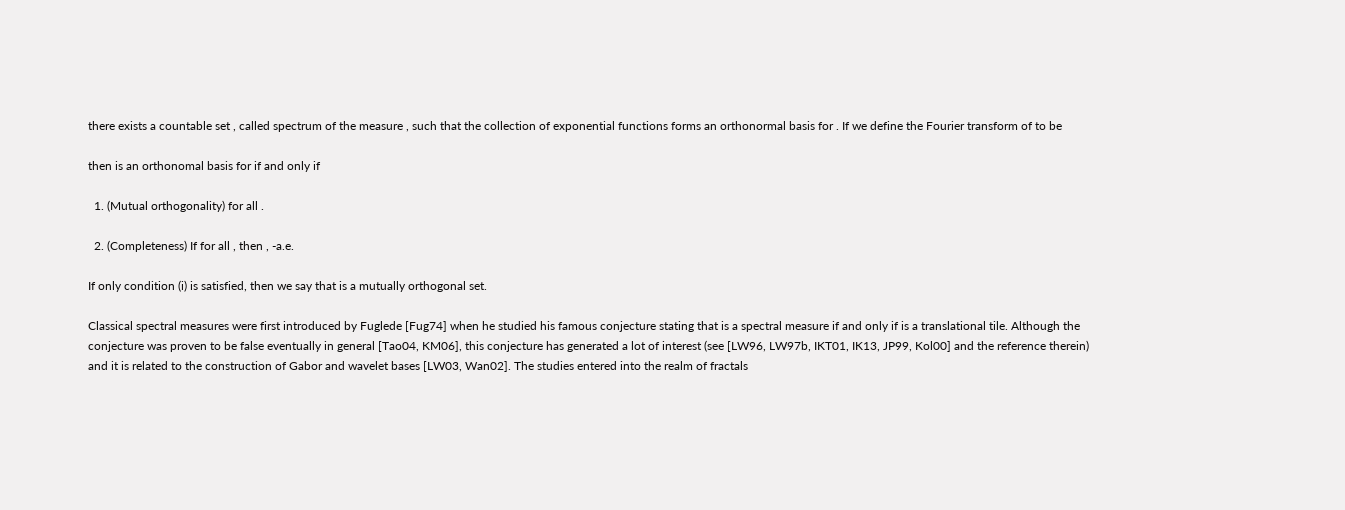there exists a countable set , called spectrum of the measure , such that the collection of exponential functions forms an orthonormal basis for . If we define the Fourier transform of to be

then is an orthonomal basis for if and only if

  1. (Mutual orthogonality) for all .

  2. (Completeness) If for all , then , -a.e.

If only condition (i) is satisfied, then we say that is a mutually orthogonal set.

Classical spectral measures were first introduced by Fuglede [Fug74] when he studied his famous conjecture stating that is a spectral measure if and only if is a translational tile. Although the conjecture was proven to be false eventually in general [Tao04, KM06], this conjecture has generated a lot of interest (see [LW96, LW97b, IKT01, IK13, JP99, Kol00] and the reference therein) and it is related to the construction of Gabor and wavelet bases [LW03, Wan02]. The studies entered into the realm of fractals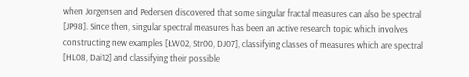when Jorgensen and Pedersen discovered that some singular fractal measures can also be spectral [JP98]. Since then, singular spectral measures has been an active research topic which involves constructing new examples [ŁW02, Str00, DJ07], classifying classes of measures which are spectral [HL08, Dai12] and classifying their possible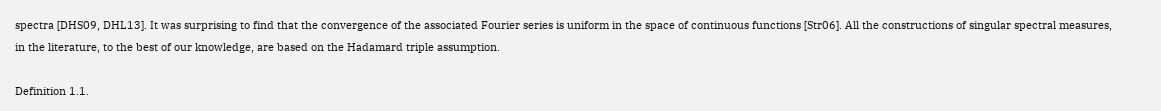spectra [DHS09, DHL13]. It was surprising to find that the convergence of the associated Fourier series is uniform in the space of continuous functions [Str06]. All the constructions of singular spectral measures, in the literature, to the best of our knowledge, are based on the Hadamard triple assumption.

Definition 1.1.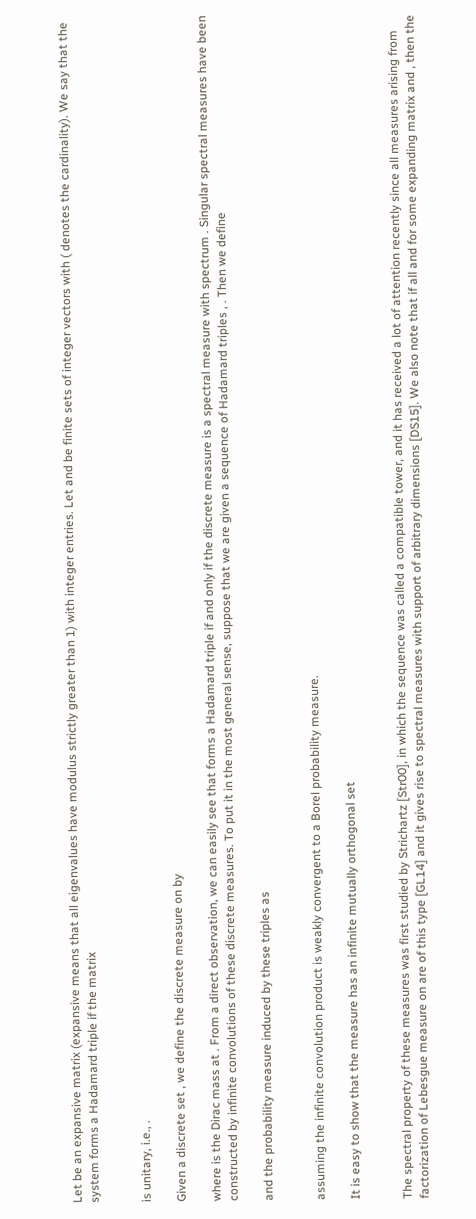Let be an expansive matrix (expansive means that all eigenvalues have modulus strictly greater than 1) with integer entries. Let and be finite sets of integer vectors with ( denotes the cardinality). We say that the system forms a Hadamard triple if the matrix


is unitary, i.e., .

Given a discrete set , we define the discrete measure on by

where is the Dirac mass at . From a direct observation, we can easily see that forms a Hadamard triple if and only if the discrete measure is a spectral measure with spectrum . Singular spectral measures have been constructed by infinite convolutions of these discrete measures. To put it in the most general sense, suppose that we are given a sequence of Hadamard triples , . Then we define

and the probability measure induced by these triples as


assuming the infinite convolution product is weakly convergent to a Borel probability measure.

It is easy to show that the measure has an infinite mutually orthogonal set


The spectral property of these measures was first studied by Strichartz [Str00], in which the sequence was called a compatible tower, and it has received a lot of attention recently since all measures arising from factorization of Lebesgue measure on are of this type [GL14] and it gives rise to spectral measures with support of arbitrary dimensions [DS15]. We also note that if all and for some expanding matrix and , then the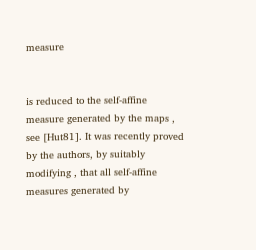measure


is reduced to the self-affine measure generated by the maps , see [Hut81]. It was recently proved by the authors, by suitably modifying , that all self-affine measures generated by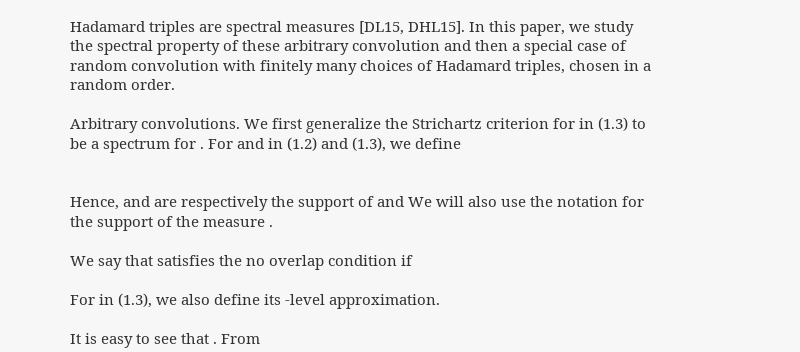Hadamard triples are spectral measures [DL15, DHL15]. In this paper, we study the spectral property of these arbitrary convolution and then a special case of random convolution with finitely many choices of Hadamard triples, chosen in a random order.

Arbitrary convolutions. We first generalize the Strichartz criterion for in (1.3) to be a spectrum for . For and in (1.2) and (1.3), we define


Hence, and are respectively the support of and We will also use the notation for the support of the measure .

We say that satisfies the no overlap condition if

For in (1.3), we also define its -level approximation.

It is easy to see that . From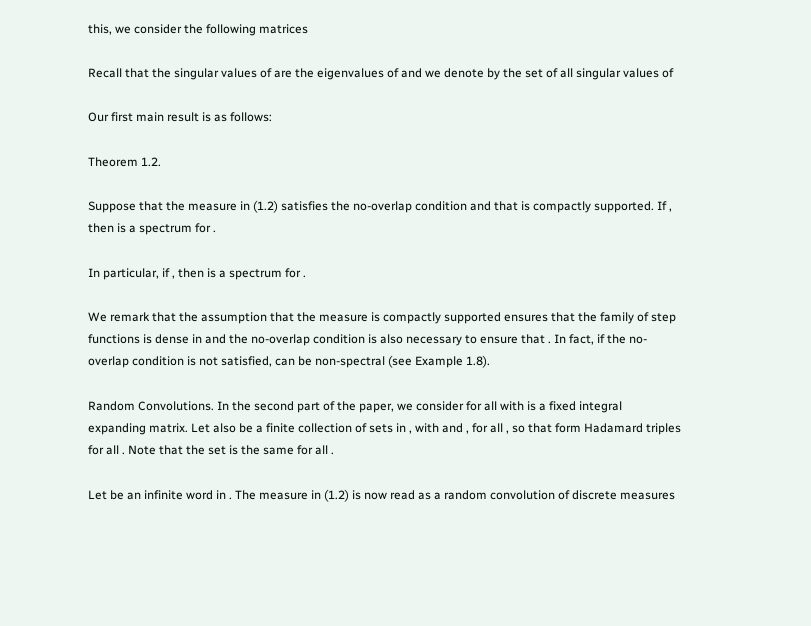this, we consider the following matrices

Recall that the singular values of are the eigenvalues of and we denote by the set of all singular values of

Our first main result is as follows:

Theorem 1.2.

Suppose that the measure in (1.2) satisfies the no-overlap condition and that is compactly supported. If , then is a spectrum for .

In particular, if , then is a spectrum for .

We remark that the assumption that the measure is compactly supported ensures that the family of step functions is dense in and the no-overlap condition is also necessary to ensure that . In fact, if the no-overlap condition is not satisfied, can be non-spectral (see Example 1.8).

Random Convolutions. In the second part of the paper, we consider for all with is a fixed integral expanding matrix. Let also be a finite collection of sets in , with and , for all , so that form Hadamard triples for all . Note that the set is the same for all .

Let be an infinite word in . The measure in (1.2) is now read as a random convolution of discrete measures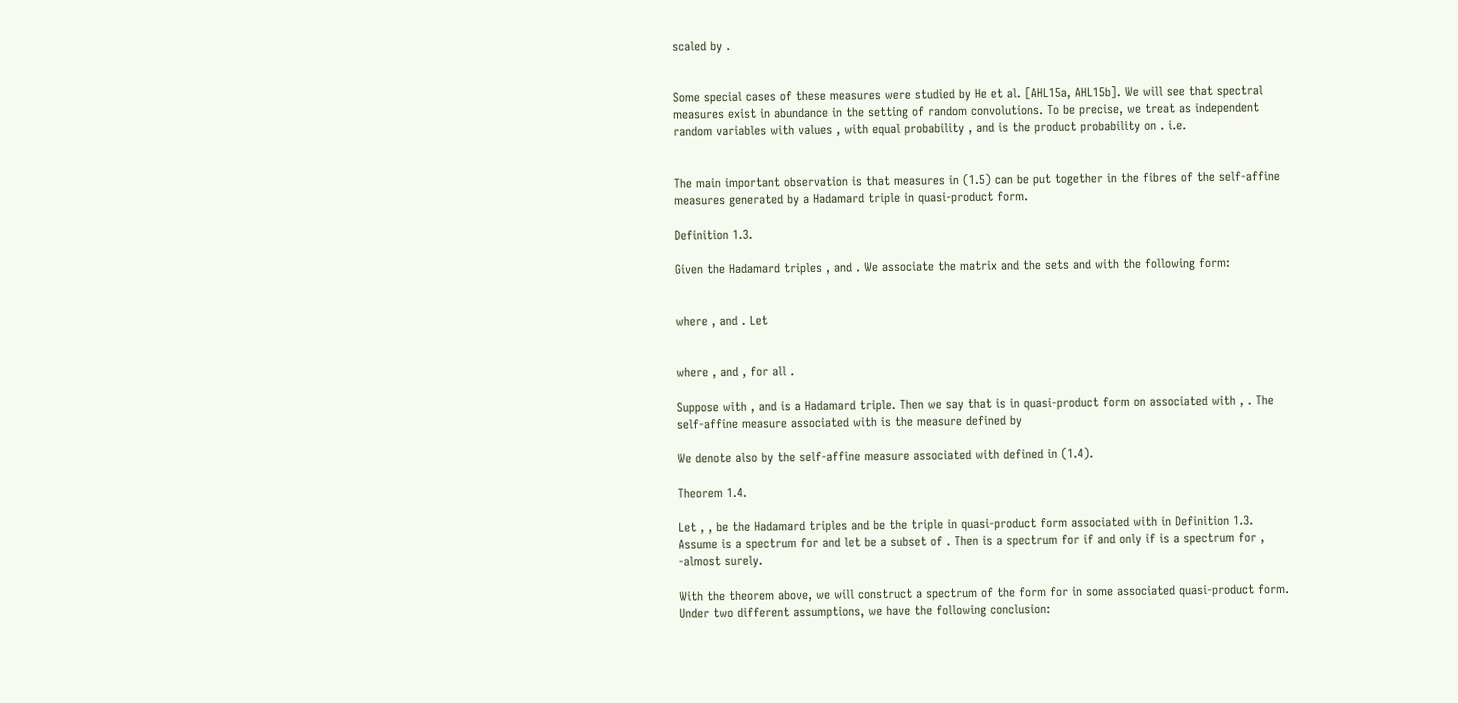scaled by .


Some special cases of these measures were studied by He et al. [AHL15a, AHL15b]. We will see that spectral measures exist in abundance in the setting of random convolutions. To be precise, we treat as independent random variables with values , with equal probability , and is the product probability on . i.e.


The main important observation is that measures in (1.5) can be put together in the fibres of the self-affine measures generated by a Hadamard triple in quasi-product form.

Definition 1.3.

Given the Hadamard triples , and . We associate the matrix and the sets and with the following form:


where , and . Let


where , and , for all .

Suppose with , and is a Hadamard triple. Then we say that is in quasi-product form on associated with , . The self-affine measure associated with is the measure defined by

We denote also by the self-affine measure associated with defined in (1.4).

Theorem 1.4.

Let , , be the Hadamard triples and be the triple in quasi-product form associated with in Definition 1.3. Assume is a spectrum for and let be a subset of . Then is a spectrum for if and only if is a spectrum for , -almost surely.

With the theorem above, we will construct a spectrum of the form for in some associated quasi-product form. Under two different assumptions, we have the following conclusion: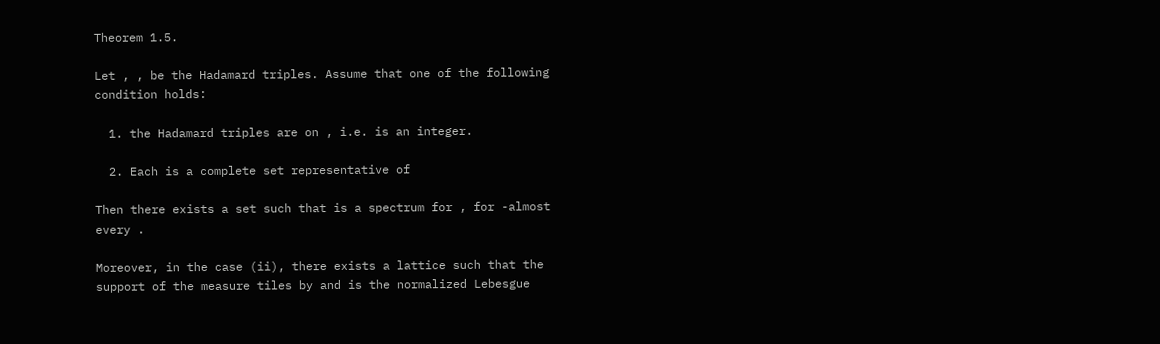Theorem 1.5.

Let , , be the Hadamard triples. Assume that one of the following condition holds:

  1. the Hadamard triples are on , i.e. is an integer.

  2. Each is a complete set representative of

Then there exists a set such that is a spectrum for , for -almost every .

Moreover, in the case (ii), there exists a lattice such that the support of the measure tiles by and is the normalized Lebesgue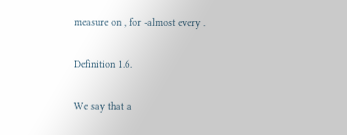measure on , for -almost every .

Definition 1.6.

We say that a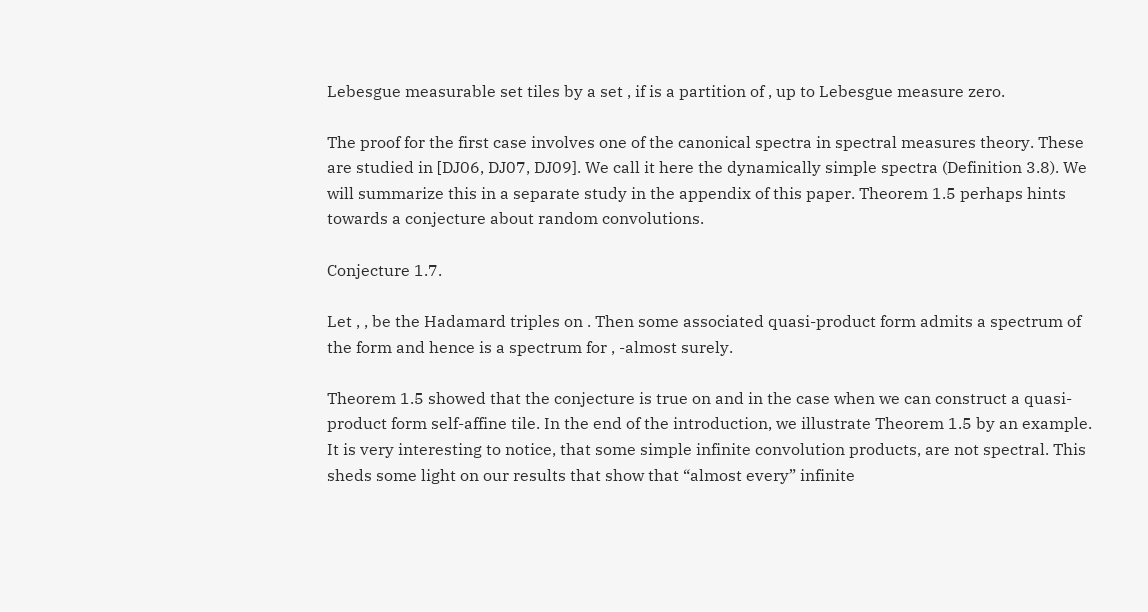Lebesgue measurable set tiles by a set , if is a partition of , up to Lebesgue measure zero.

The proof for the first case involves one of the canonical spectra in spectral measures theory. These are studied in [DJ06, DJ07, DJ09]. We call it here the dynamically simple spectra (Definition 3.8). We will summarize this in a separate study in the appendix of this paper. Theorem 1.5 perhaps hints towards a conjecture about random convolutions.

Conjecture 1.7.

Let , , be the Hadamard triples on . Then some associated quasi-product form admits a spectrum of the form and hence is a spectrum for , -almost surely.

Theorem 1.5 showed that the conjecture is true on and in the case when we can construct a quasi-product form self-affine tile. In the end of the introduction, we illustrate Theorem 1.5 by an example. It is very interesting to notice, that some simple infinite convolution products, are not spectral. This sheds some light on our results that show that “almost every” infinite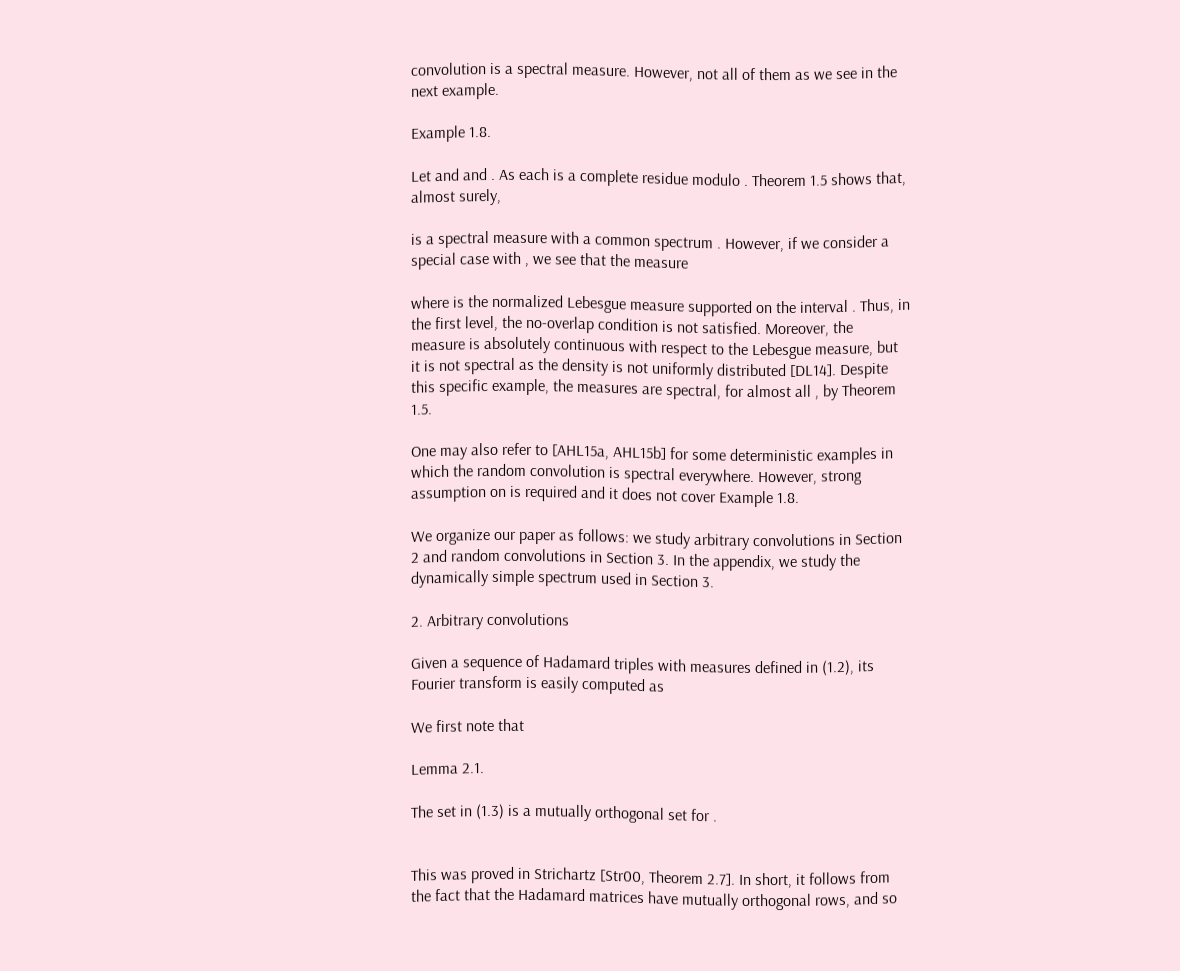convolution is a spectral measure. However, not all of them as we see in the next example.

Example 1.8.

Let and and . As each is a complete residue modulo . Theorem 1.5 shows that, almost surely,

is a spectral measure with a common spectrum . However, if we consider a special case with , we see that the measure

where is the normalized Lebesgue measure supported on the interval . Thus, in the first level, the no-overlap condition is not satisfied. Moreover, the measure is absolutely continuous with respect to the Lebesgue measure, but it is not spectral as the density is not uniformly distributed [DL14]. Despite this specific example, the measures are spectral, for almost all , by Theorem 1.5.

One may also refer to [AHL15a, AHL15b] for some deterministic examples in which the random convolution is spectral everywhere. However, strong assumption on is required and it does not cover Example 1.8.

We organize our paper as follows: we study arbitrary convolutions in Section 2 and random convolutions in Section 3. In the appendix, we study the dynamically simple spectrum used in Section 3.

2. Arbitrary convolutions

Given a sequence of Hadamard triples with measures defined in (1.2), its Fourier transform is easily computed as

We first note that

Lemma 2.1.

The set in (1.3) is a mutually orthogonal set for .


This was proved in Strichartz [Str00, Theorem 2.7]. In short, it follows from the fact that the Hadamard matrices have mutually orthogonal rows, and so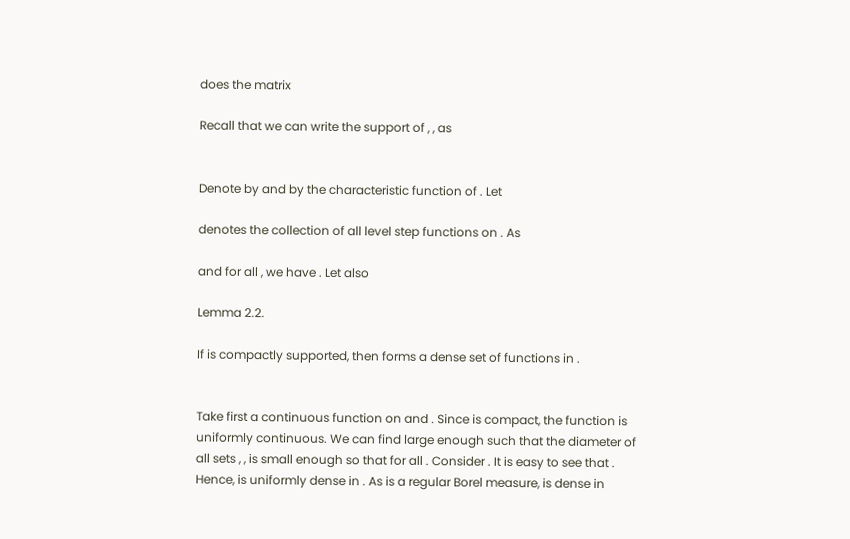does the matrix

Recall that we can write the support of , , as


Denote by and by the characteristic function of . Let

denotes the collection of all level step functions on . As

and for all , we have . Let also

Lemma 2.2.

If is compactly supported, then forms a dense set of functions in .


Take first a continuous function on and . Since is compact, the function is uniformly continuous. We can find large enough such that the diameter of all sets , , is small enough so that for all . Consider . It is easy to see that . Hence, is uniformly dense in . As is a regular Borel measure, is dense in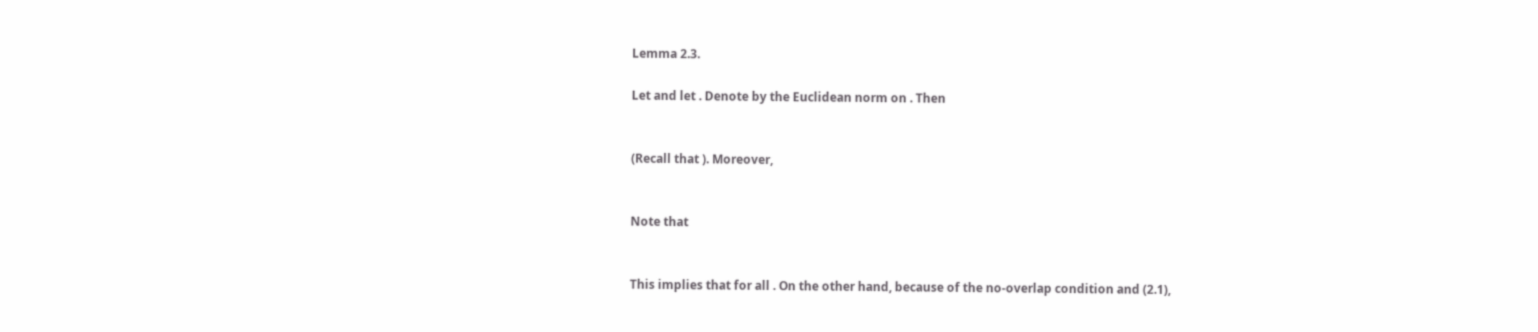Lemma 2.3.

Let and let . Denote by the Euclidean norm on . Then


(Recall that ). Moreover,


Note that


This implies that for all . On the other hand, because of the no-overlap condition and (2.1),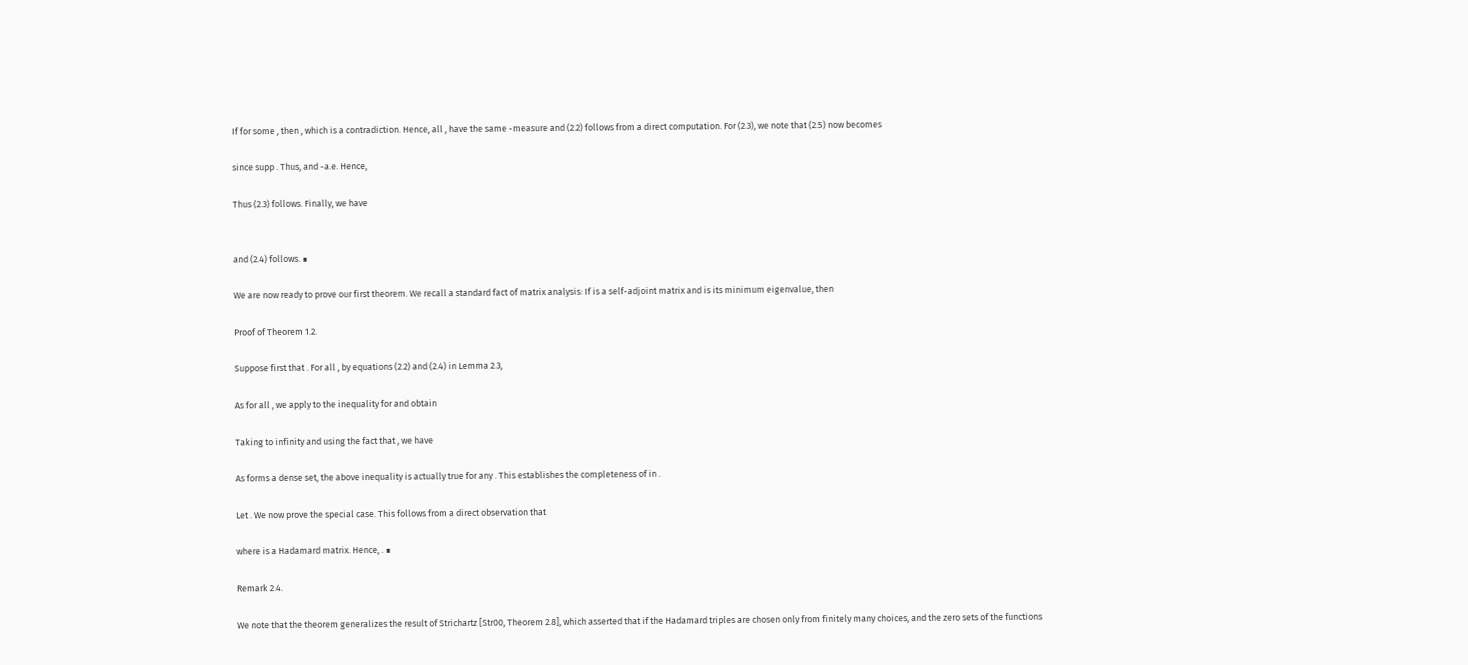If for some , then , which is a contradiction. Hence, all , have the same -measure and (2.2) follows from a direct computation. For (2.3), we note that (2.5) now becomes

since supp . Thus, and -a.e. Hence,

Thus (2.3) follows. Finally, we have


and (2.4) follows. ∎

We are now ready to prove our first theorem. We recall a standard fact of matrix analysis: If is a self-adjoint matrix and is its minimum eigenvalue, then

Proof of Theorem 1.2.

Suppose first that . For all , by equations (2.2) and (2.4) in Lemma 2.3,

As for all , we apply to the inequality for and obtain

Taking to infinity and using the fact that , we have

As forms a dense set, the above inequality is actually true for any . This establishes the completeness of in .

Let . We now prove the special case. This follows from a direct observation that

where is a Hadamard matrix. Hence, . ∎

Remark 2.4.

We note that the theorem generalizes the result of Strichartz [Str00, Theorem 2.8], which asserted that if the Hadamard triples are chosen only from finitely many choices, and the zero sets of the functions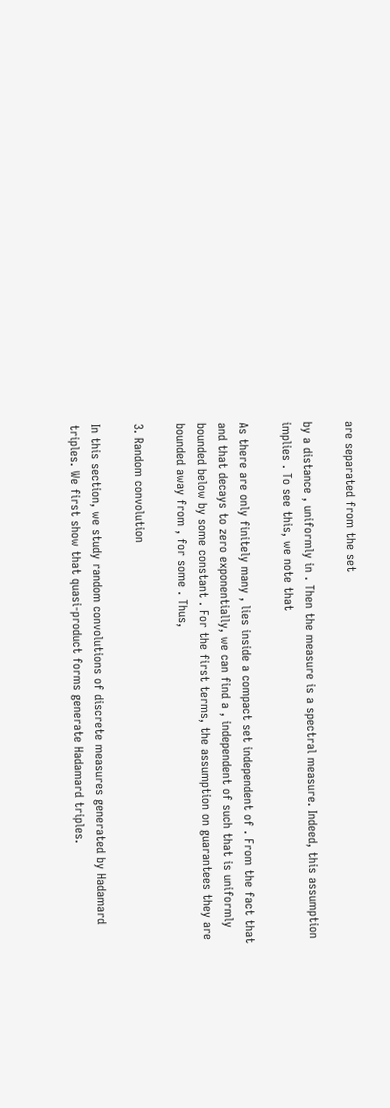are separated from the set

by a distance , uniformly in . Then the measure is a spectral measure. Indeed, this assumption implies . To see this, we note that

As there are only finitely many , lies inside a compact set independent of . From the fact that and that decays to zero exponentially, we can find a , independent of such that is uniformly bounded below by some constant . For the first terms, the assumption on guarantees they are bounded away from , for some . Thus,

3. Random convolution

In this section, we study random convolutions of discrete measures generated by Hadamard triples. We first show that quasi-product forms generate Hadamard triples.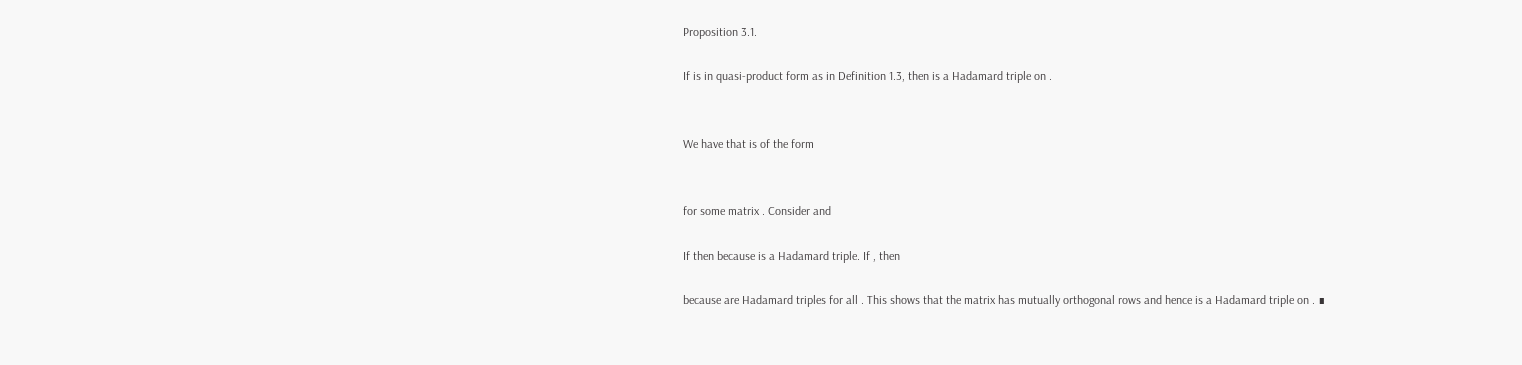Proposition 3.1.

If is in quasi-product form as in Definition 1.3, then is a Hadamard triple on .


We have that is of the form


for some matrix . Consider and

If then because is a Hadamard triple. If , then

because are Hadamard triples for all . This shows that the matrix has mutually orthogonal rows and hence is a Hadamard triple on . ∎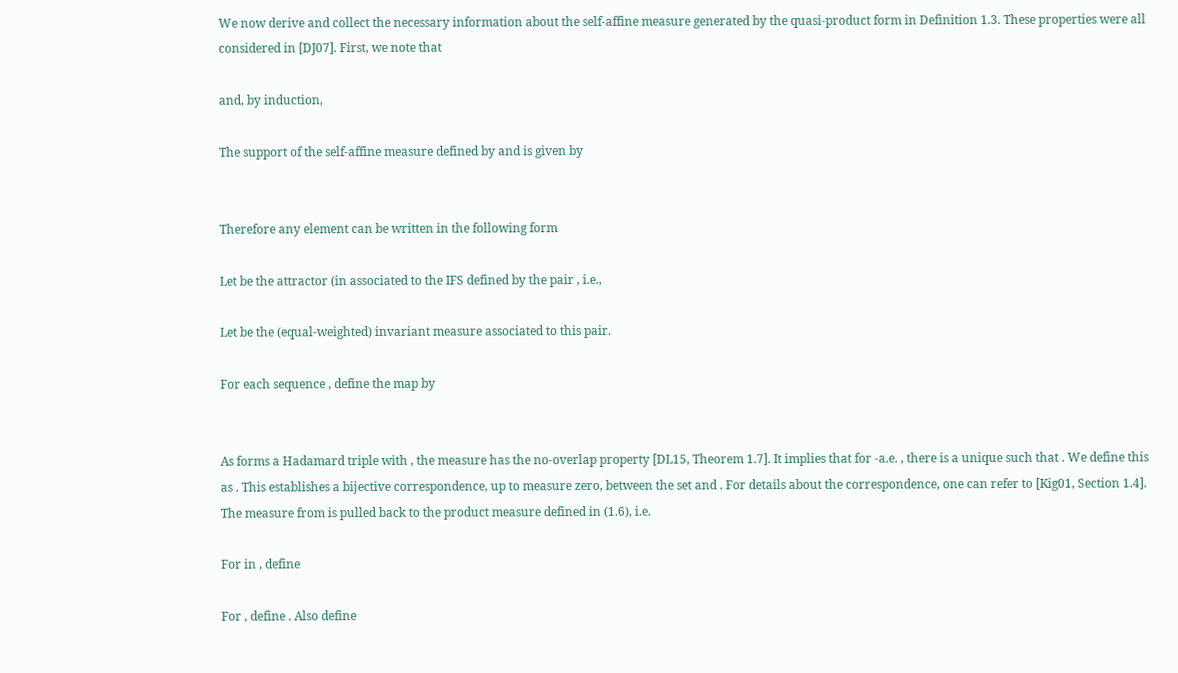We now derive and collect the necessary information about the self-affine measure generated by the quasi-product form in Definition 1.3. These properties were all considered in [DJ07]. First, we note that

and, by induction,

The support of the self-affine measure defined by and is given by


Therefore any element can be written in the following form

Let be the attractor (in associated to the IFS defined by the pair , i.e.,

Let be the (equal-weighted) invariant measure associated to this pair.

For each sequence , define the map by


As forms a Hadamard triple with , the measure has the no-overlap property [DL15, Theorem 1.7]. It implies that for -a.e. , there is a unique such that . We define this as . This establishes a bijective correspondence, up to measure zero, between the set and . For details about the correspondence, one can refer to [Kig01, Section 1.4]. The measure from is pulled back to the product measure defined in (1.6), i.e.

For in , define

For , define . Also define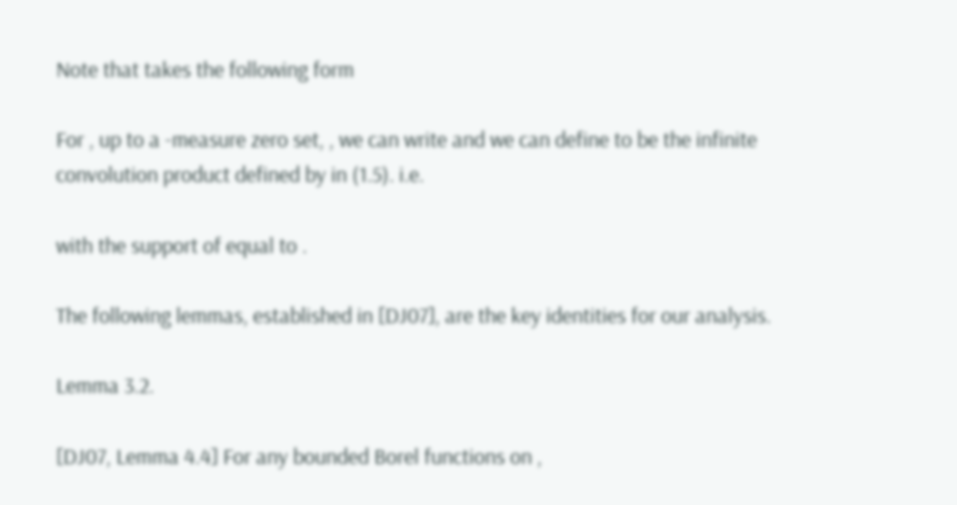Note that takes the following form

For , up to a -measure zero set, , we can write and we can define to be the infinite convolution product defined by in (1.5). i.e.

with the support of equal to .

The following lemmas, established in [DJ07], are the key identities for our analysis.

Lemma 3.2.

[DJ07, Lemma 4.4] For any bounded Borel functions on ,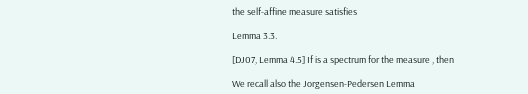the self-affine measure satisfies

Lemma 3.3.

[DJ07, Lemma 4.5] If is a spectrum for the measure , then

We recall also the Jorgensen-Pedersen Lemma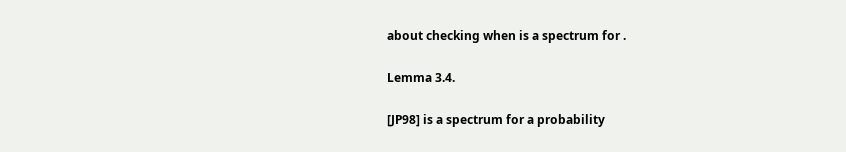about checking when is a spectrum for .

Lemma 3.4.

[JP98] is a spectrum for a probability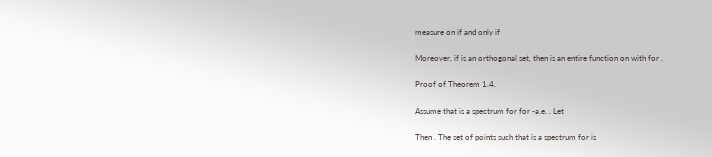measure on if and only if

Moreover, if is an orthogonal set, then is an entire function on with for .

Proof of Theorem 1.4.

Assume that is a spectrum for for -a.e. . Let

Then . The set of points such that is a spectrum for is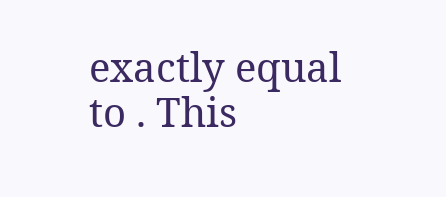exactly equal to . This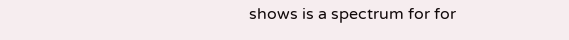shows is a spectrum for for